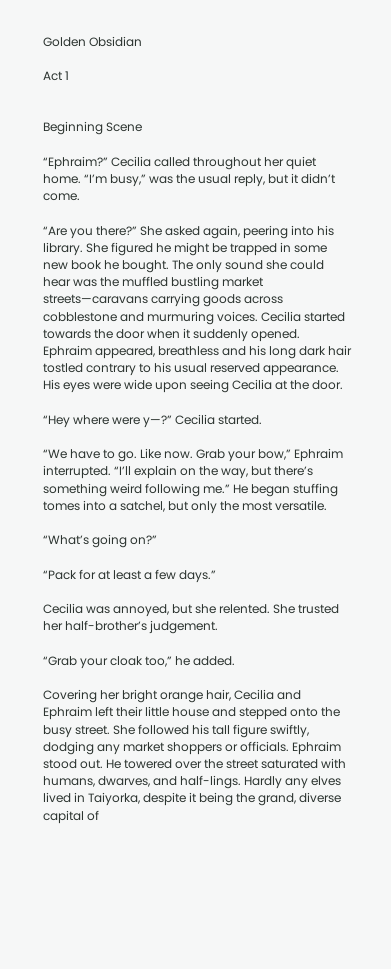Golden Obsidian

Act 1


Beginning Scene

“Ephraim?” Cecilia called throughout her quiet home. “I’m busy,” was the usual reply, but it didn’t come.

“Are you there?” She asked again, peering into his library. She figured he might be trapped in some new book he bought. The only sound she could hear was the muffled bustling market streets—caravans carrying goods across cobblestone and murmuring voices. Cecilia started towards the door when it suddenly opened. Ephraim appeared, breathless and his long dark hair tostled contrary to his usual reserved appearance. His eyes were wide upon seeing Cecilia at the door.

“Hey where were y—?” Cecilia started.

“We have to go. Like now. Grab your bow,” Ephraim interrupted. “I’ll explain on the way, but there’s something weird following me.” He began stuffing tomes into a satchel, but only the most versatile.

“What’s going on?”

“Pack for at least a few days.”

Cecilia was annoyed, but she relented. She trusted her half-brother’s judgement.

“Grab your cloak too,” he added.

Covering her bright orange hair, Cecilia and Ephraim left their little house and stepped onto the busy street. She followed his tall figure swiftly, dodging any market shoppers or officials. Ephraim stood out. He towered over the street saturated with humans, dwarves, and half-lings. Hardly any elves lived in Taiyorka, despite it being the grand, diverse capital of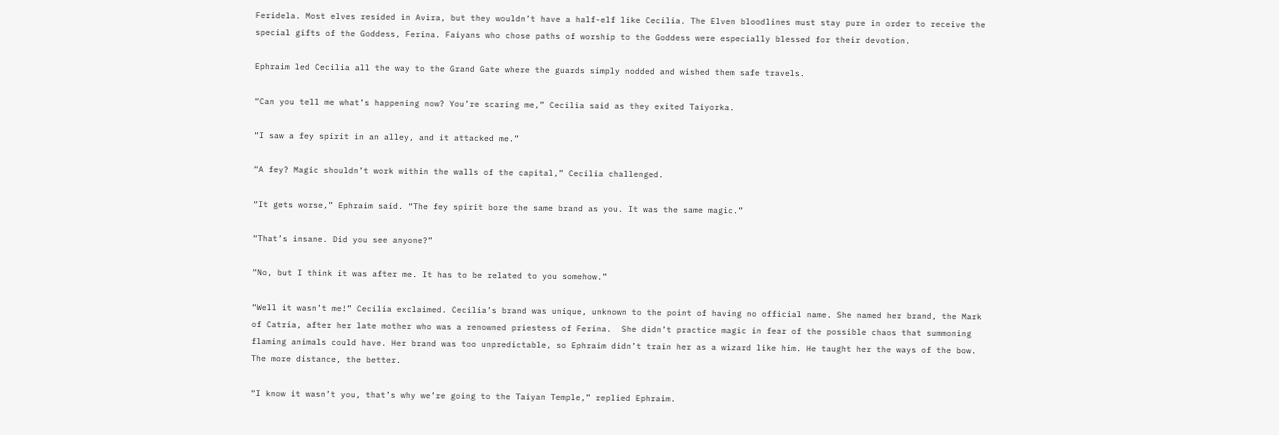Feridela. Most elves resided in Avira, but they wouldn’t have a half-elf like Cecilia. The Elven bloodlines must stay pure in order to receive the special gifts of the Goddess, Ferina. Faiyans who chose paths of worship to the Goddess were especially blessed for their devotion.

Ephraim led Cecilia all the way to the Grand Gate where the guards simply nodded and wished them safe travels.

“Can you tell me what’s happening now? You’re scaring me,” Cecilia said as they exited Taiyorka.

“I saw a fey spirit in an alley, and it attacked me.”

“A fey? Magic shouldn’t work within the walls of the capital,” Cecilia challenged.

“It gets worse,” Ephraim said. “The fey spirit bore the same brand as you. It was the same magic.”

“That’s insane. Did you see anyone?”

“No, but I think it was after me. It has to be related to you somehow.”

“Well it wasn’t me!” Cecilia exclaimed. Cecilia’s brand was unique, unknown to the point of having no official name. She named her brand, the Mark of Catria, after her late mother who was a renowned priestess of Ferina.  She didn’t practice magic in fear of the possible chaos that summoning flaming animals could have. Her brand was too unpredictable, so Ephraim didn’t train her as a wizard like him. He taught her the ways of the bow. The more distance, the better.

“I know it wasn’t you, that’s why we’re going to the Taiyan Temple,” replied Ephraim.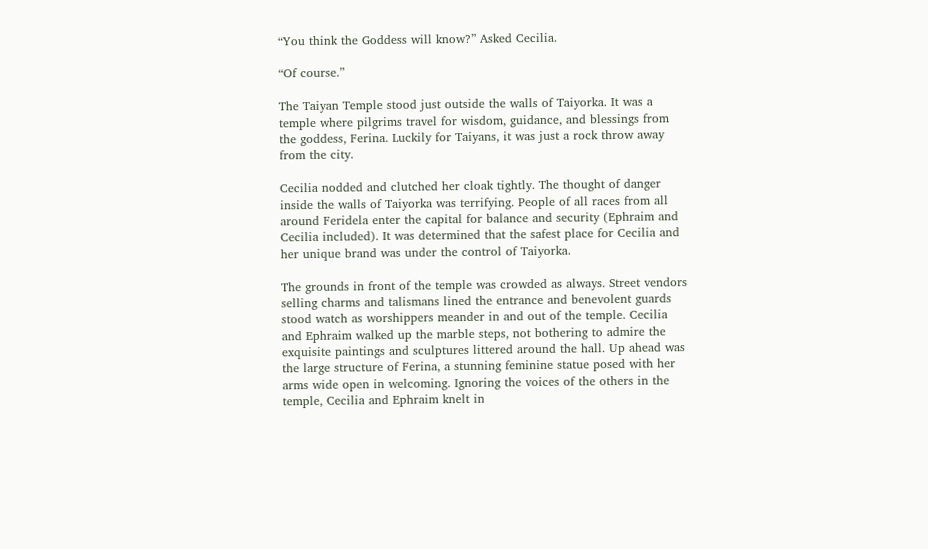“You think the Goddess will know?” Asked Cecilia.

“Of course.”

The Taiyan Temple stood just outside the walls of Taiyorka. It was a temple where pilgrims travel for wisdom, guidance, and blessings from the goddess, Ferina. Luckily for Taiyans, it was just a rock throw away from the city.

Cecilia nodded and clutched her cloak tightly. The thought of danger inside the walls of Taiyorka was terrifying. People of all races from all around Feridela enter the capital for balance and security (Ephraim and Cecilia included). It was determined that the safest place for Cecilia and her unique brand was under the control of Taiyorka.

The grounds in front of the temple was crowded as always. Street vendors selling charms and talismans lined the entrance and benevolent guards stood watch as worshippers meander in and out of the temple. Cecilia and Ephraim walked up the marble steps, not bothering to admire the exquisite paintings and sculptures littered around the hall. Up ahead was the large structure of Ferina, a stunning feminine statue posed with her arms wide open in welcoming. Ignoring the voices of the others in the temple, Cecilia and Ephraim knelt in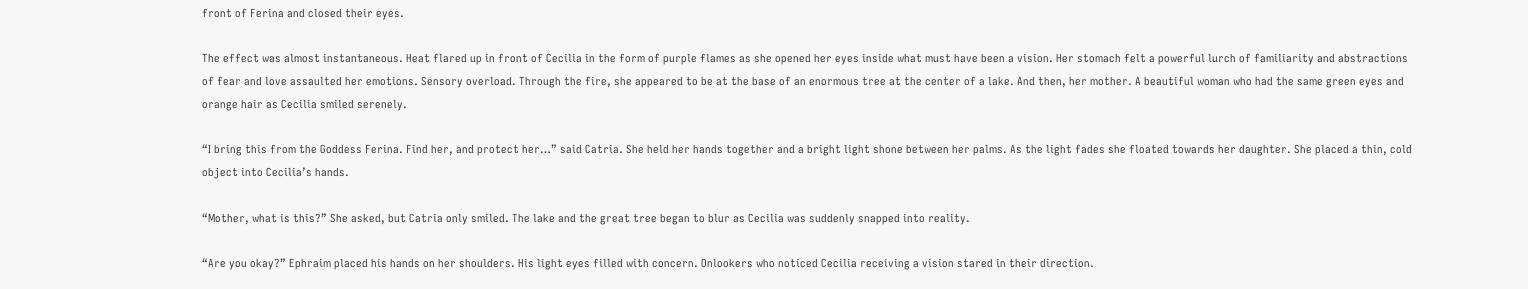front of Ferina and closed their eyes.

The effect was almost instantaneous. Heat flared up in front of Cecilia in the form of purple flames as she opened her eyes inside what must have been a vision. Her stomach felt a powerful lurch of familiarity and abstractions of fear and love assaulted her emotions. Sensory overload. Through the fire, she appeared to be at the base of an enormous tree at the center of a lake. And then, her mother. A beautiful woman who had the same green eyes and orange hair as Cecilia smiled serenely.

“I bring this from the Goddess Ferina. Find her, and protect her…” said Catria. She held her hands together and a bright light shone between her palms. As the light fades she floated towards her daughter. She placed a thin, cold object into Cecilia’s hands.

“Mother, what is this?” She asked, but Catria only smiled. The lake and the great tree began to blur as Cecilia was suddenly snapped into reality.

“Are you okay?” Ephraim placed his hands on her shoulders. His light eyes filled with concern. Onlookers who noticed Cecilia receiving a vision stared in their direction.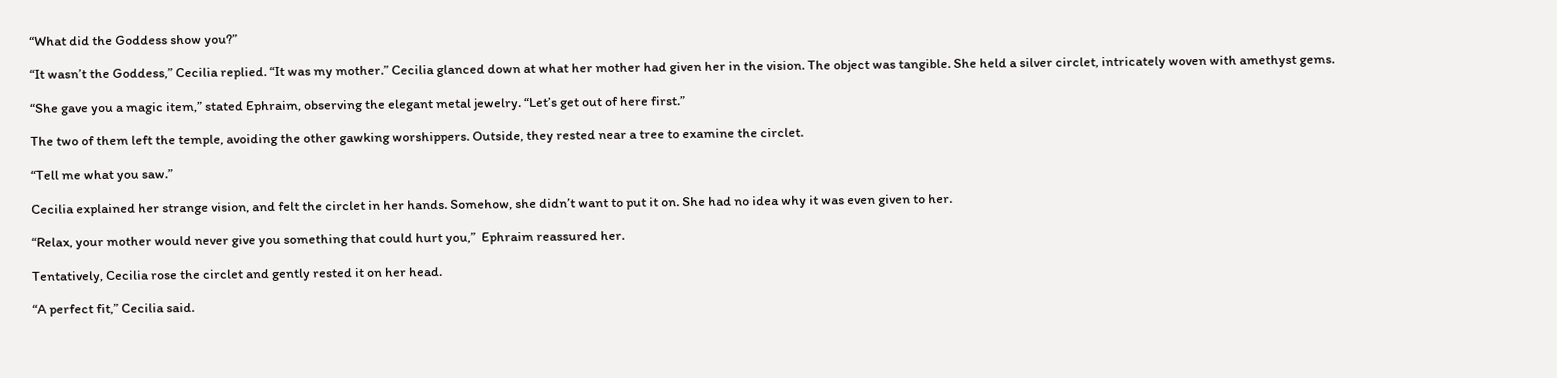“What did the Goddess show you?”

“It wasn’t the Goddess,” Cecilia replied. “It was my mother.” Cecilia glanced down at what her mother had given her in the vision. The object was tangible. She held a silver circlet, intricately woven with amethyst gems.

“She gave you a magic item,” stated Ephraim, observing the elegant metal jewelry. “Let’s get out of here first.”

The two of them left the temple, avoiding the other gawking worshippers. Outside, they rested near a tree to examine the circlet.

“Tell me what you saw.”

Cecilia explained her strange vision, and felt the circlet in her hands. Somehow, she didn’t want to put it on. She had no idea why it was even given to her.

“Relax, your mother would never give you something that could hurt you,”  Ephraim reassured her.

Tentatively, Cecilia rose the circlet and gently rested it on her head.

“A perfect fit,” Cecilia said.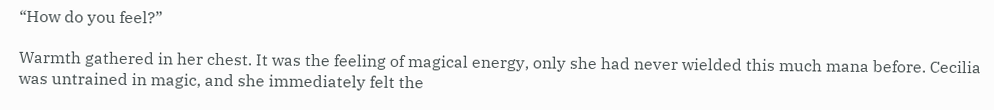“How do you feel?”

Warmth gathered in her chest. It was the feeling of magical energy, only she had never wielded this much mana before. Cecilia was untrained in magic, and she immediately felt the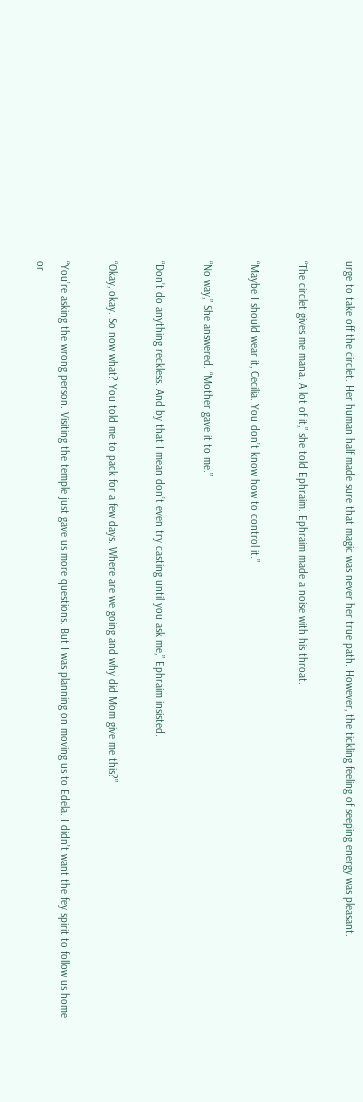urge to take off the circlet. Her human half made sure that magic was never her true path. However, the tickling feeling of seeping energy was pleasant.

“The circlet gives me mana. A lot of it,” she told Ephraim. Ephraim made a noise with his throat.

“Maybe I should wear it, Cecilia. You don’t know how to control it.”

“No way,” She answered. “Mother gave it to me.”

“Don’t do anything reckless. And by that I mean don’t even try casting until you ask me,” Ephraim insisted.

“Okay, okay. So now what? You told me to pack for a few days. Where are we going and why did Mom give me this?”

“You’re asking the wrong person. Visiting the temple just gave us more questions. But I was planning on moving us to Edela. I didn’t want the fey spirit to follow us home or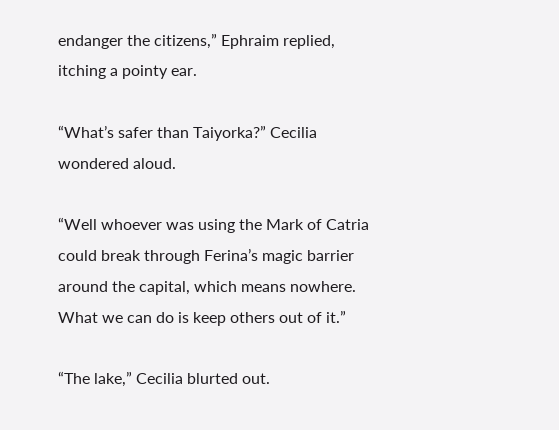endanger the citizens,” Ephraim replied, itching a pointy ear.

“What’s safer than Taiyorka?” Cecilia wondered aloud.

“Well whoever was using the Mark of Catria could break through Ferina’s magic barrier around the capital, which means nowhere. What we can do is keep others out of it.”

“The lake,” Cecilia blurted out.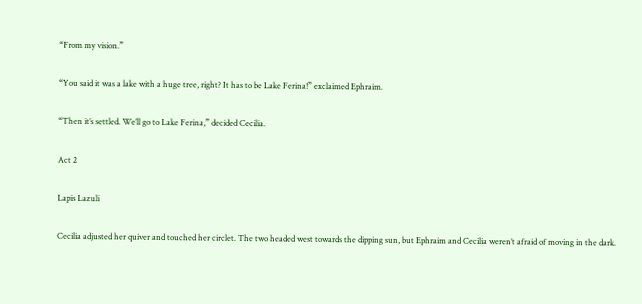“From my vision.”

“You said it was a lake with a huge tree, right? It has to be Lake Ferina!” exclaimed Ephraim.

“Then it’s settled. We’ll go to Lake Ferina,” decided Cecilia.

Act 2

Lapis Lazuli

Cecilia adjusted her quiver and touched her circlet. The two headed west towards the dipping sun, but Ephraim and Cecilia weren’t afraid of moving in the dark.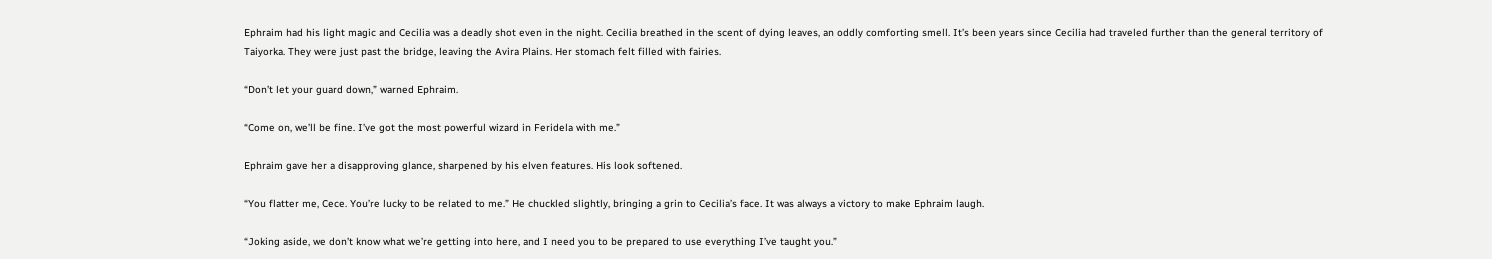Ephraim had his light magic and Cecilia was a deadly shot even in the night. Cecilia breathed in the scent of dying leaves, an oddly comforting smell. It’s been years since Cecilia had traveled further than the general territory of Taiyorka. They were just past the bridge, leaving the Avira Plains. Her stomach felt filled with fairies.

“Don’t let your guard down,” warned Ephraim.

“Come on, we’ll be fine. I’ve got the most powerful wizard in Feridela with me.”

Ephraim gave her a disapproving glance, sharpened by his elven features. His look softened.

“You flatter me, Cece. You’re lucky to be related to me.” He chuckled slightly, bringing a grin to Cecilia’s face. It was always a victory to make Ephraim laugh.

“Joking aside, we don’t know what we’re getting into here, and I need you to be prepared to use everything I’ve taught you.”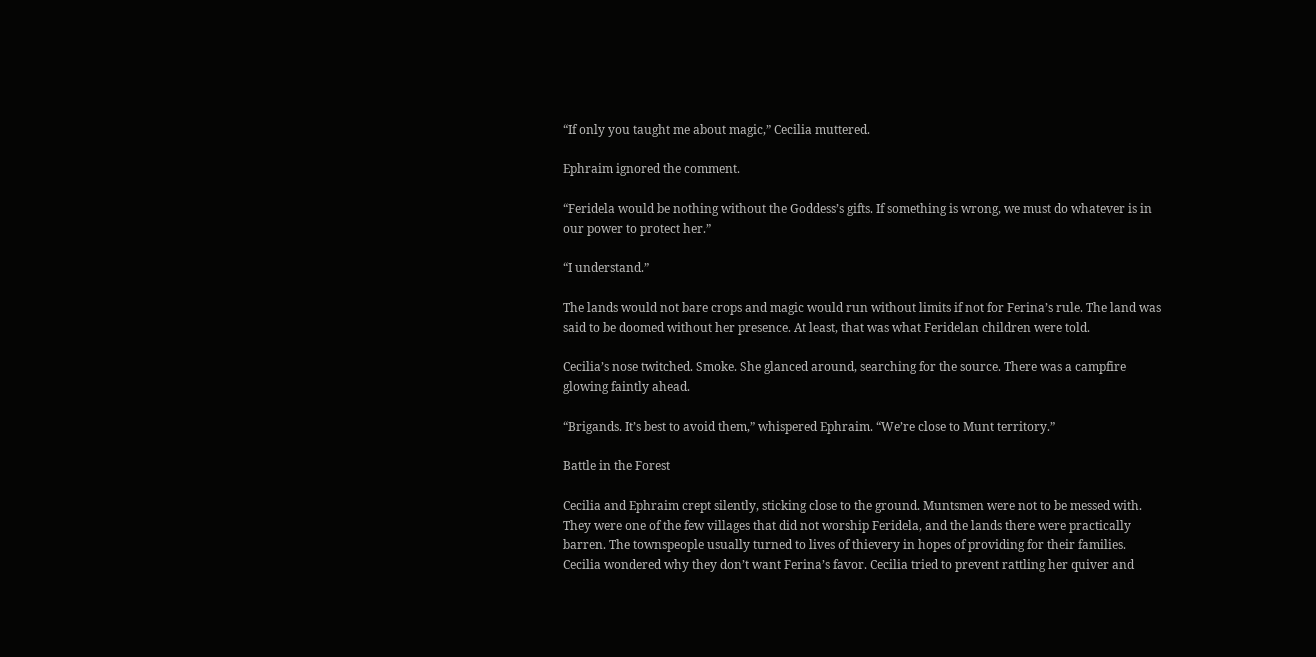“If only you taught me about magic,” Cecilia muttered.

Ephraim ignored the comment.

“Feridela would be nothing without the Goddess’s gifts. If something is wrong, we must do whatever is in our power to protect her.”

“I understand.”

The lands would not bare crops and magic would run without limits if not for Ferina’s rule. The land was said to be doomed without her presence. At least, that was what Feridelan children were told.

Cecilia’s nose twitched. Smoke. She glanced around, searching for the source. There was a campfire glowing faintly ahead.

“Brigands. It’s best to avoid them,” whispered Ephraim. “We’re close to Munt territory.”

Battle in the Forest

Cecilia and Ephraim crept silently, sticking close to the ground. Muntsmen were not to be messed with. They were one of the few villages that did not worship Feridela, and the lands there were practically barren. The townspeople usually turned to lives of thievery in hopes of providing for their families. Cecilia wondered why they don’t want Ferina’s favor. Cecilia tried to prevent rattling her quiver and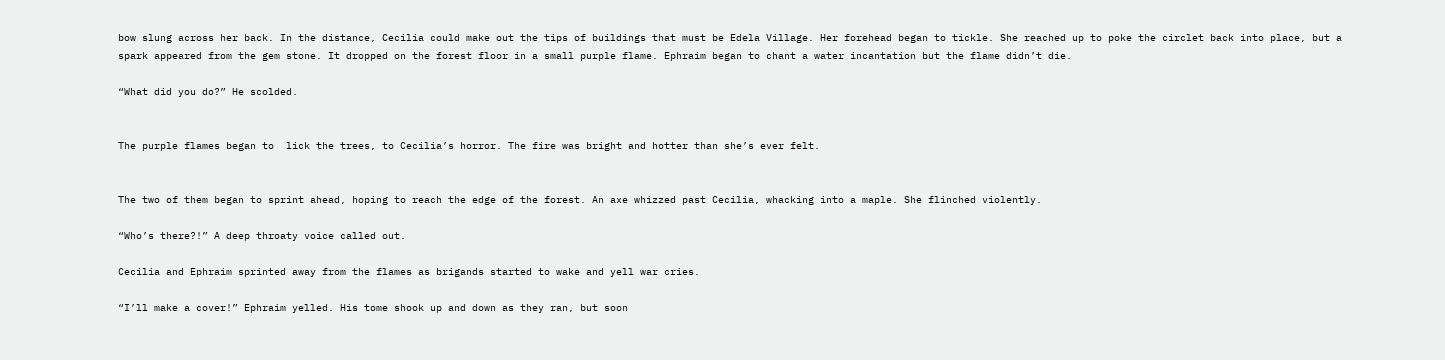bow slung across her back. In the distance, Cecilia could make out the tips of buildings that must be Edela Village. Her forehead began to tickle. She reached up to poke the circlet back into place, but a spark appeared from the gem stone. It dropped on the forest floor in a small purple flame. Ephraim began to chant a water incantation but the flame didn’t die.

“What did you do?” He scolded.


The purple flames began to  lick the trees, to Cecilia’s horror. The fire was bright and hotter than she’s ever felt.


The two of them began to sprint ahead, hoping to reach the edge of the forest. An axe whizzed past Cecilia, whacking into a maple. She flinched violently.

“Who’s there?!” A deep throaty voice called out.

Cecilia and Ephraim sprinted away from the flames as brigands started to wake and yell war cries.

“I’ll make a cover!” Ephraim yelled. His tome shook up and down as they ran, but soon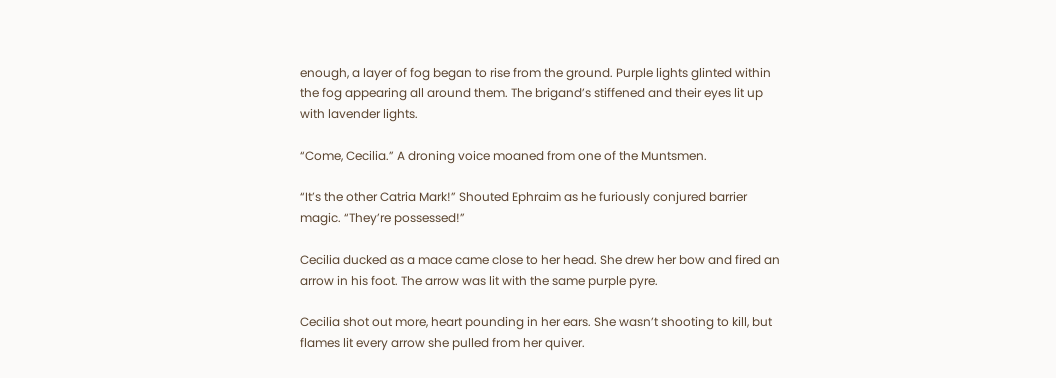enough, a layer of fog began to rise from the ground. Purple lights glinted within the fog appearing all around them. The brigand’s stiffened and their eyes lit up with lavender lights.

“Come, Cecilia.” A droning voice moaned from one of the Muntsmen.

“It’s the other Catria Mark!” Shouted Ephraim as he furiously conjured barrier magic. “They’re possessed!”

Cecilia ducked as a mace came close to her head. She drew her bow and fired an arrow in his foot. The arrow was lit with the same purple pyre.

Cecilia shot out more, heart pounding in her ears. She wasn’t shooting to kill, but flames lit every arrow she pulled from her quiver.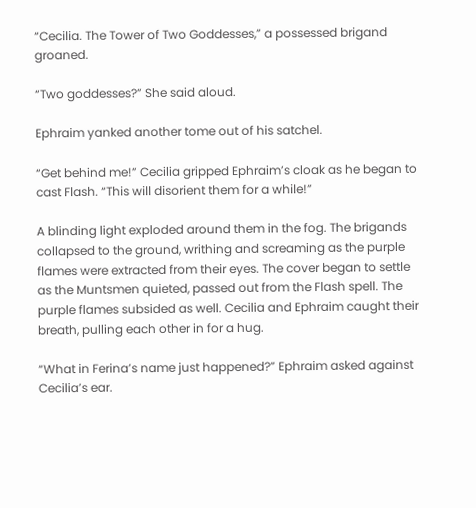“Cecilia. The Tower of Two Goddesses,” a possessed brigand groaned.

“Two goddesses?” She said aloud.

Ephraim yanked another tome out of his satchel.

“Get behind me!” Cecilia gripped Ephraim’s cloak as he began to cast Flash. “This will disorient them for a while!”

A blinding light exploded around them in the fog. The brigands collapsed to the ground, writhing and screaming as the purple flames were extracted from their eyes. The cover began to settle as the Muntsmen quieted, passed out from the Flash spell. The purple flames subsided as well. Cecilia and Ephraim caught their breath, pulling each other in for a hug.

“What in Ferina’s name just happened?” Ephraim asked against Cecilia’s ear.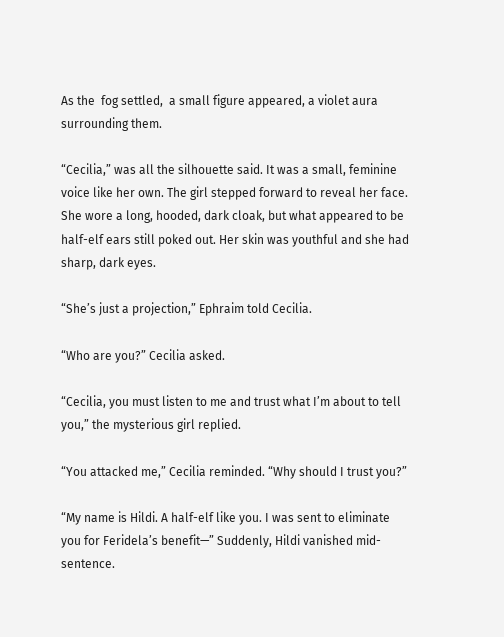As the  fog settled,  a small figure appeared, a violet aura surrounding them.

“Cecilia,” was all the silhouette said. It was a small, feminine voice like her own. The girl stepped forward to reveal her face. She wore a long, hooded, dark cloak, but what appeared to be half-elf ears still poked out. Her skin was youthful and she had sharp, dark eyes.

“She’s just a projection,” Ephraim told Cecilia.

“Who are you?” Cecilia asked.

“Cecilia, you must listen to me and trust what I’m about to tell you,” the mysterious girl replied.

“You attacked me,” Cecilia reminded. “Why should I trust you?”

“My name is Hildi. A half-elf like you. I was sent to eliminate you for Feridela’s benefit—” Suddenly, Hildi vanished mid-sentence.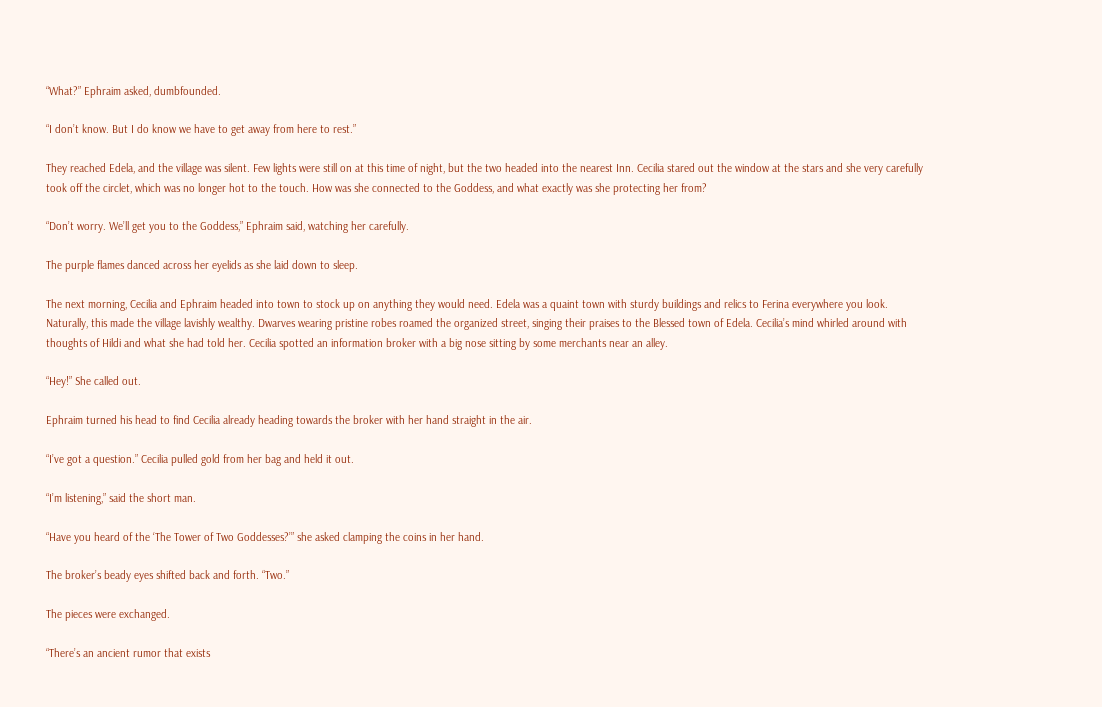“What?” Ephraim asked, dumbfounded.

“I don’t know. But I do know we have to get away from here to rest.”

They reached Edela, and the village was silent. Few lights were still on at this time of night, but the two headed into the nearest Inn. Cecilia stared out the window at the stars and she very carefully took off the circlet, which was no longer hot to the touch. How was she connected to the Goddess, and what exactly was she protecting her from?

“Don’t worry. We’ll get you to the Goddess,” Ephraim said, watching her carefully.

The purple flames danced across her eyelids as she laid down to sleep.

The next morning, Cecilia and Ephraim headed into town to stock up on anything they would need. Edela was a quaint town with sturdy buildings and relics to Ferina everywhere you look. Naturally, this made the village lavishly wealthy. Dwarves wearing pristine robes roamed the organized street, singing their praises to the Blessed town of Edela. Cecilia’s mind whirled around with thoughts of Hildi and what she had told her. Cecilia spotted an information broker with a big nose sitting by some merchants near an alley.

“Hey!” She called out.

Ephraim turned his head to find Cecilia already heading towards the broker with her hand straight in the air.

“I’ve got a question.” Cecilia pulled gold from her bag and held it out.

“I’m listening,” said the short man.

“Have you heard of the ‘The Tower of Two Goddesses?’” she asked clamping the coins in her hand.

The broker’s beady eyes shifted back and forth. “Two.”

The pieces were exchanged.

“There’s an ancient rumor that exists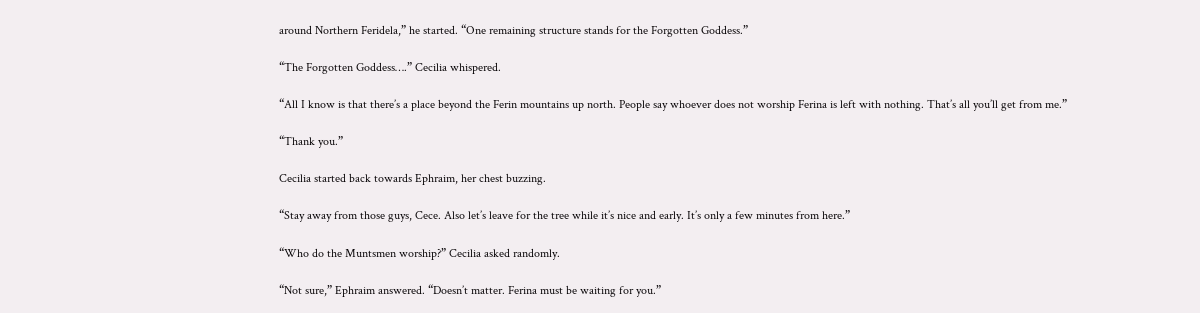around Northern Feridela,” he started. “One remaining structure stands for the Forgotten Goddess.”

“The Forgotten Goddess….” Cecilia whispered.

“All I know is that there’s a place beyond the Ferin mountains up north. People say whoever does not worship Ferina is left with nothing. That’s all you’ll get from me.”

“Thank you.”

Cecilia started back towards Ephraim, her chest buzzing.

“Stay away from those guys, Cece. Also let’s leave for the tree while it’s nice and early. It’s only a few minutes from here.”

“Who do the Muntsmen worship?” Cecilia asked randomly.

“Not sure,” Ephraim answered. “Doesn’t matter. Ferina must be waiting for you.”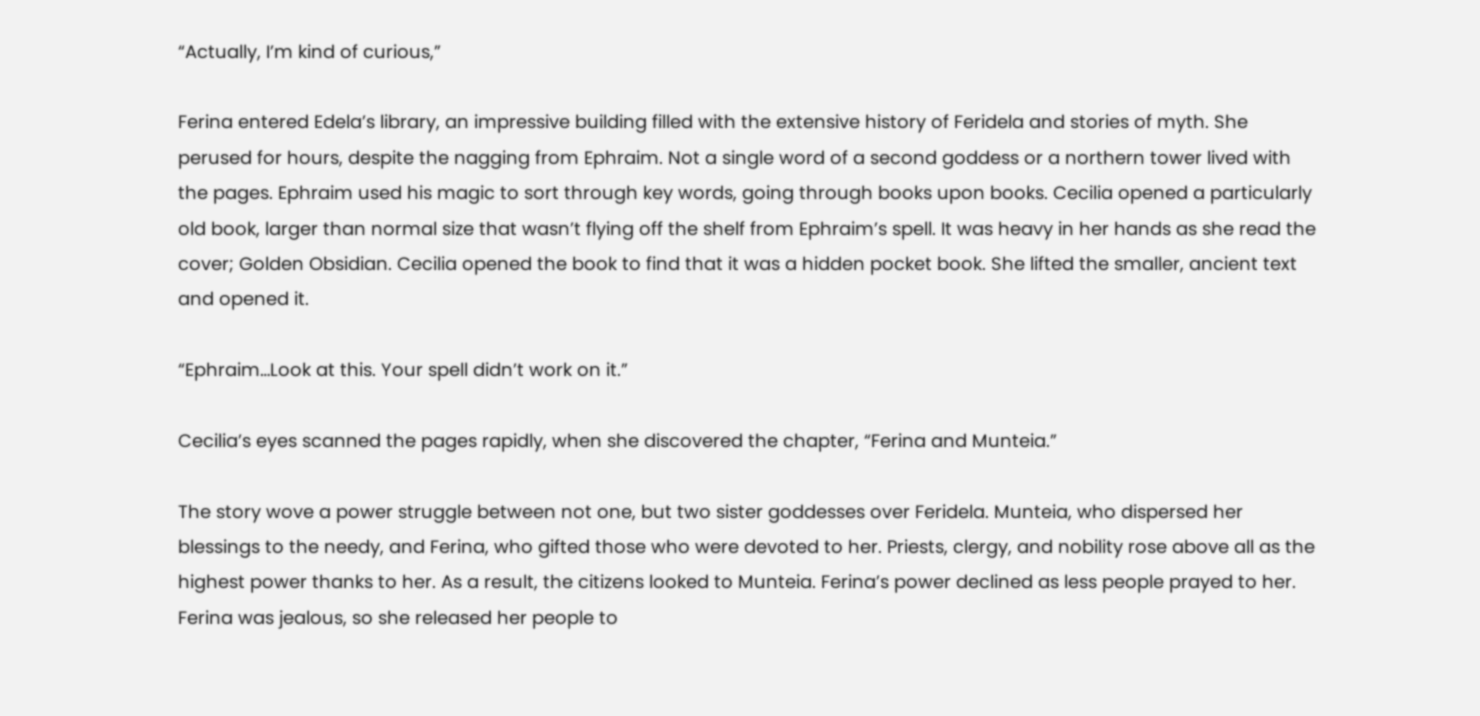“Actually, I’m kind of curious,”

Ferina entered Edela’s library, an impressive building filled with the extensive history of Feridela and stories of myth. She perused for hours, despite the nagging from Ephraim. Not a single word of a second goddess or a northern tower lived with the pages. Ephraim used his magic to sort through key words, going through books upon books. Cecilia opened a particularly old book, larger than normal size that wasn’t flying off the shelf from Ephraim’s spell. It was heavy in her hands as she read the cover; Golden Obsidian. Cecilia opened the book to find that it was a hidden pocket book. She lifted the smaller, ancient text and opened it.

“Ephraim…Look at this. Your spell didn’t work on it.”

Cecilia’s eyes scanned the pages rapidly, when she discovered the chapter, “Ferina and Munteia.”

The story wove a power struggle between not one, but two sister goddesses over Feridela. Munteia, who dispersed her blessings to the needy, and Ferina, who gifted those who were devoted to her. Priests, clergy, and nobility rose above all as the highest power thanks to her. As a result, the citizens looked to Munteia. Ferina’s power declined as less people prayed to her. Ferina was jealous, so she released her people to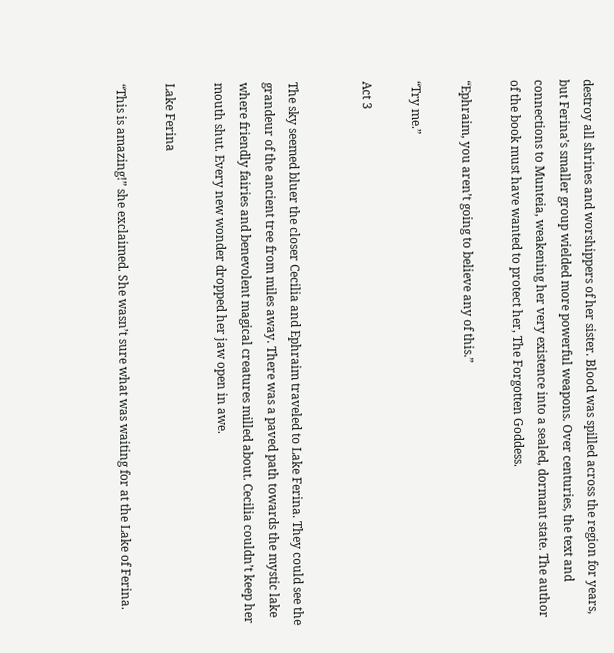destroy all shrines and worshippers of her sister. Blood was spilled across the region for years,  but Ferina’s smaller group wielded more powerful weapons. Over centuries, the text and connections to Munteia, weakening her very existence into a sealed, dormant state. The author of the book must have wanted to protect her, The Forgotten Goddess.

“Ephraim, you aren’t going to believe any of this.”

“Try me.”

Act 3


The sky seemed bluer the closer Cecilia and Ephraim traveled to Lake Ferina. They could see the grandeur of the ancient tree from miles away. There was a paved path towards the mystic lake where friendly fairies and benevolent magical creatures milled about. Cecilia couldn’t keep her mouth shut. Every new wonder dropped her jaw open in awe.

Lake Ferina

“This is amazing!” she exclaimed. She wasn’t sure what was waiting for at the Lake of Ferina.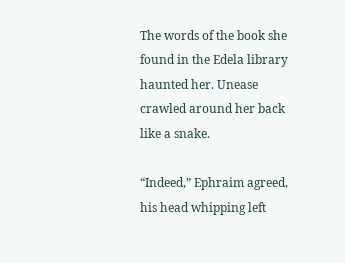The words of the book she found in the Edela library haunted her. Unease crawled around her back like a snake.

“Indeed,” Ephraim agreed, his head whipping left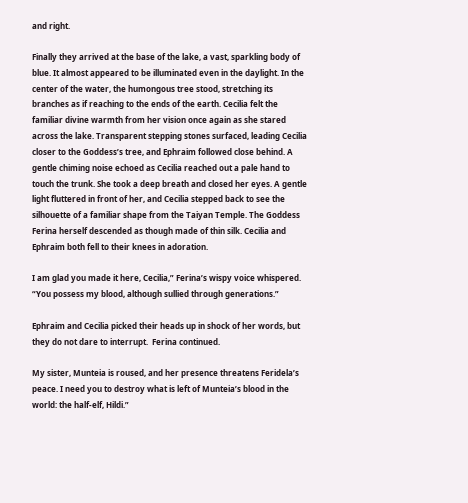and right.

Finally they arrived at the base of the lake, a vast, sparkling body of blue. It almost appeared to be illuminated even in the daylight. In the center of the water, the humongous tree stood, stretching its branches as if reaching to the ends of the earth. Cecilia felt the familiar divine warmth from her vision once again as she stared across the lake. Transparent stepping stones surfaced, leading Cecilia closer to the Goddess’s tree, and Ephraim followed close behind. A gentle chiming noise echoed as Cecilia reached out a pale hand to touch the trunk. She took a deep breath and closed her eyes. A gentle light fluttered in front of her, and Cecilia stepped back to see the silhouette of a familiar shape from the Taiyan Temple. The Goddess Ferina herself descended as though made of thin silk. Cecilia and Ephraim both fell to their knees in adoration.

I am glad you made it here, Cecilia,” Ferina’s wispy voice whispered. “You possess my blood, although sullied through generations.”

Ephraim and Cecilia picked their heads up in shock of her words, but they do not dare to interrupt.  Ferina continued.

My sister, Munteia is roused, and her presence threatens Feridela’s peace. I need you to destroy what is left of Munteia’s blood in the world: the half-elf, Hildi.”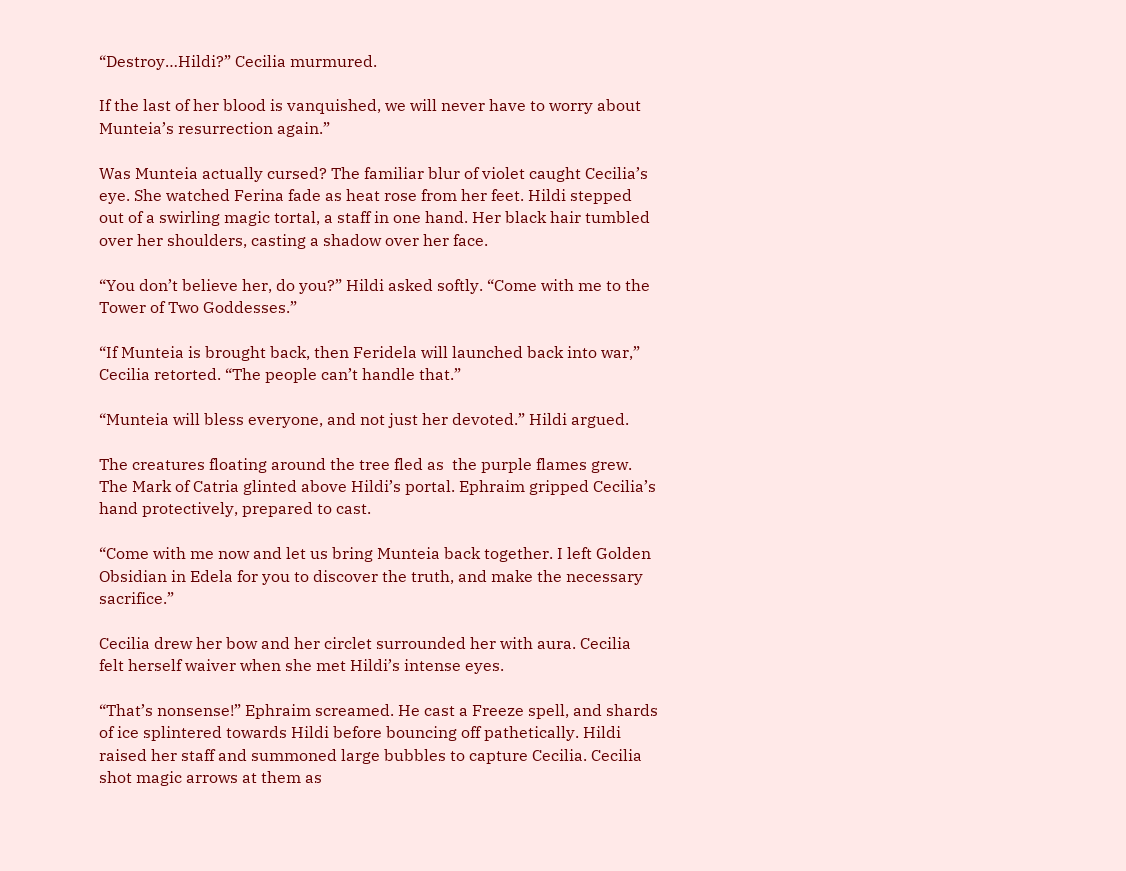“Destroy…Hildi?” Cecilia murmured.

If the last of her blood is vanquished, we will never have to worry about Munteia’s resurrection again.”

Was Munteia actually cursed? The familiar blur of violet caught Cecilia’s eye. She watched Ferina fade as heat rose from her feet. Hildi stepped out of a swirling magic tortal, a staff in one hand. Her black hair tumbled over her shoulders, casting a shadow over her face.

“You don’t believe her, do you?” Hildi asked softly. “Come with me to the Tower of Two Goddesses.”

“If Munteia is brought back, then Feridela will launched back into war,” Cecilia retorted. “The people can’t handle that.”

“Munteia will bless everyone, and not just her devoted.” Hildi argued.

The creatures floating around the tree fled as  the purple flames grew. The Mark of Catria glinted above Hildi’s portal. Ephraim gripped Cecilia’s hand protectively, prepared to cast.

“Come with me now and let us bring Munteia back together. I left Golden Obsidian in Edela for you to discover the truth, and make the necessary sacrifice.”

Cecilia drew her bow and her circlet surrounded her with aura. Cecilia felt herself waiver when she met Hildi’s intense eyes.

“That’s nonsense!” Ephraim screamed. He cast a Freeze spell, and shards of ice splintered towards Hildi before bouncing off pathetically. Hildi raised her staff and summoned large bubbles to capture Cecilia. Cecilia shot magic arrows at them as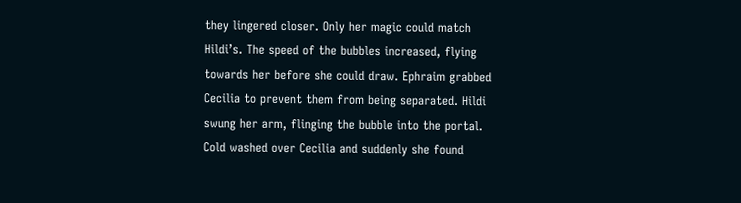they lingered closer. Only her magic could match Hildi’s. The speed of the bubbles increased, flying towards her before she could draw. Ephraim grabbed Cecilia to prevent them from being separated. Hildi swung her arm, flinging the bubble into the portal. Cold washed over Cecilia and suddenly she found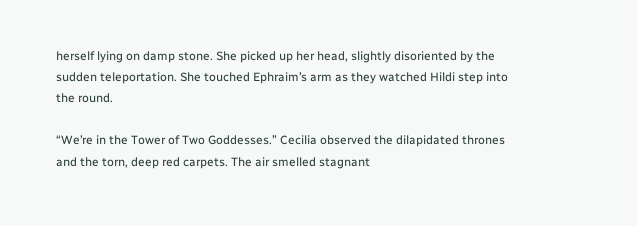herself lying on damp stone. She picked up her head, slightly disoriented by the sudden teleportation. She touched Ephraim’s arm as they watched Hildi step into the round.

“We’re in the Tower of Two Goddesses.” Cecilia observed the dilapidated thrones and the torn, deep red carpets. The air smelled stagnant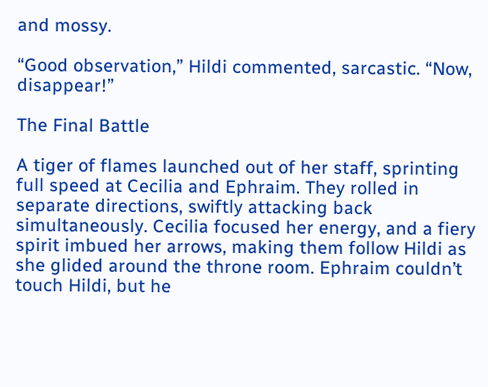and mossy.

“Good observation,” Hildi commented, sarcastic. “Now, disappear!”

The Final Battle

A tiger of flames launched out of her staff, sprinting full speed at Cecilia and Ephraim. They rolled in separate directions, swiftly attacking back simultaneously. Cecilia focused her energy, and a fiery spirit imbued her arrows, making them follow Hildi as she glided around the throne room. Ephraim couldn’t touch Hildi, but he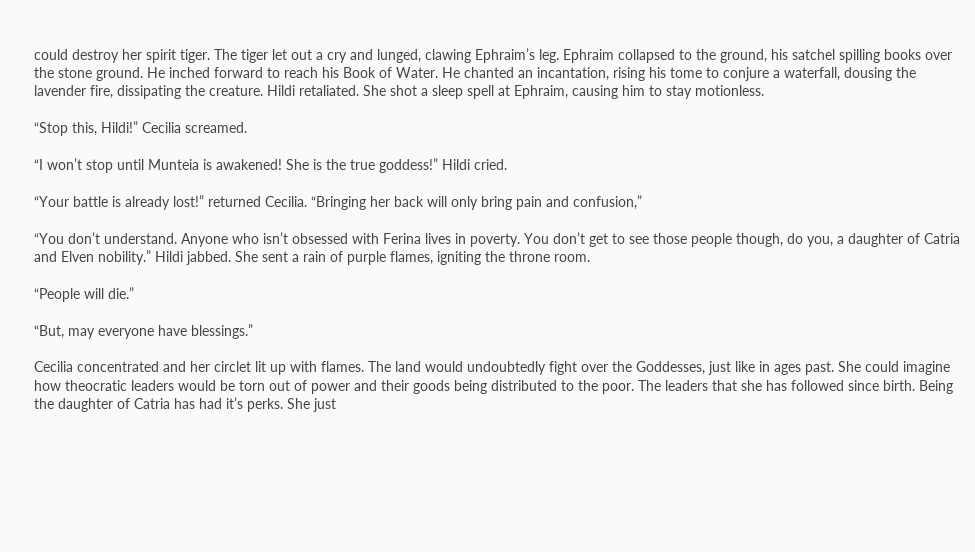could destroy her spirit tiger. The tiger let out a cry and lunged, clawing Ephraim’s leg. Ephraim collapsed to the ground, his satchel spilling books over the stone ground. He inched forward to reach his Book of Water. He chanted an incantation, rising his tome to conjure a waterfall, dousing the lavender fire, dissipating the creature. Hildi retaliated. She shot a sleep spell at Ephraim, causing him to stay motionless.

“Stop this, Hildi!” Cecilia screamed.

“I won’t stop until Munteia is awakened! She is the true goddess!” Hildi cried.

“Your battle is already lost!” returned Cecilia. “Bringing her back will only bring pain and confusion,”

“You don’t understand. Anyone who isn’t obsessed with Ferina lives in poverty. You don’t get to see those people though, do you, a daughter of Catria and Elven nobility.” Hildi jabbed. She sent a rain of purple flames, igniting the throne room.

“People will die.”

“But, may everyone have blessings.”

Cecilia concentrated and her circlet lit up with flames. The land would undoubtedly fight over the Goddesses, just like in ages past. She could imagine how theocratic leaders would be torn out of power and their goods being distributed to the poor. The leaders that she has followed since birth. Being the daughter of Catria has had it’s perks. She just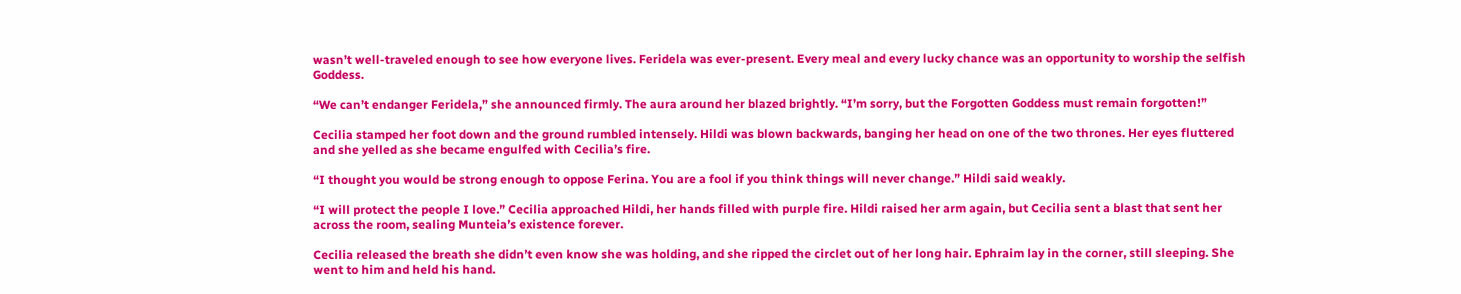wasn’t well-traveled enough to see how everyone lives. Feridela was ever-present. Every meal and every lucky chance was an opportunity to worship the selfish Goddess.

“We can’t endanger Feridela,” she announced firmly. The aura around her blazed brightly. “I’m sorry, but the Forgotten Goddess must remain forgotten!”

Cecilia stamped her foot down and the ground rumbled intensely. Hildi was blown backwards, banging her head on one of the two thrones. Her eyes fluttered and she yelled as she became engulfed with Cecilia’s fire.

“I thought you would be strong enough to oppose Ferina. You are a fool if you think things will never change.” Hildi said weakly.

“I will protect the people I love.” Cecilia approached Hildi, her hands filled with purple fire. Hildi raised her arm again, but Cecilia sent a blast that sent her across the room, sealing Munteia’s existence forever.

Cecilia released the breath she didn’t even know she was holding, and she ripped the circlet out of her long hair. Ephraim lay in the corner, still sleeping. She went to him and held his hand.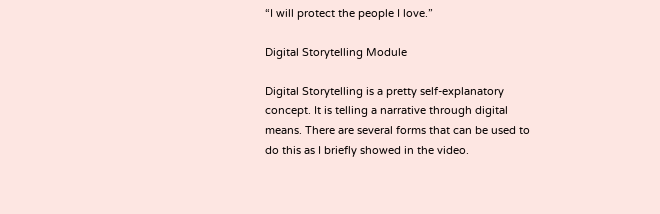“I will protect the people I love.”

Digital Storytelling Module

Digital Storytelling is a pretty self-explanatory concept. It is telling a narrative through digital means. There are several forms that can be used to do this as I briefly showed in the video.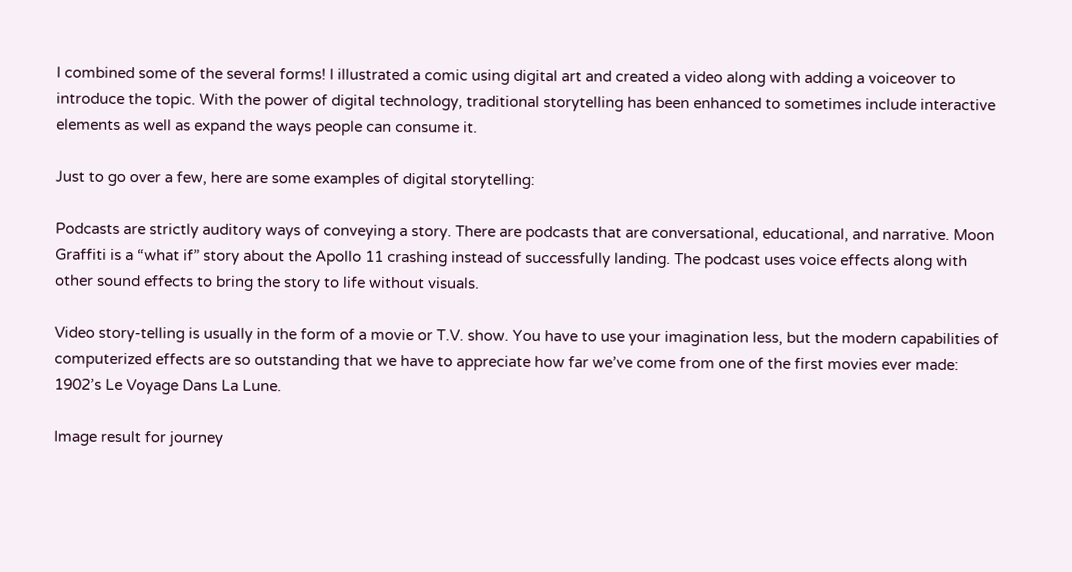I combined some of the several forms! I illustrated a comic using digital art and created a video along with adding a voiceover to introduce the topic. With the power of digital technology, traditional storytelling has been enhanced to sometimes include interactive elements as well as expand the ways people can consume it.

Just to go over a few, here are some examples of digital storytelling:

Podcasts are strictly auditory ways of conveying a story. There are podcasts that are conversational, educational, and narrative. Moon Graffiti is a “what if” story about the Apollo 11 crashing instead of successfully landing. The podcast uses voice effects along with other sound effects to bring the story to life without visuals.

Video story-telling is usually in the form of a movie or T.V. show. You have to use your imagination less, but the modern capabilities of computerized effects are so outstanding that we have to appreciate how far we’ve come from one of the first movies ever made: 1902’s Le Voyage Dans La Lune.

Image result for journey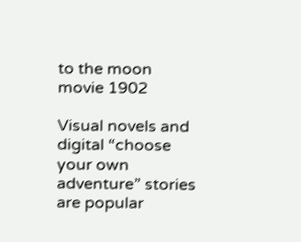to the moon movie 1902

Visual novels and digital “choose your own adventure” stories are popular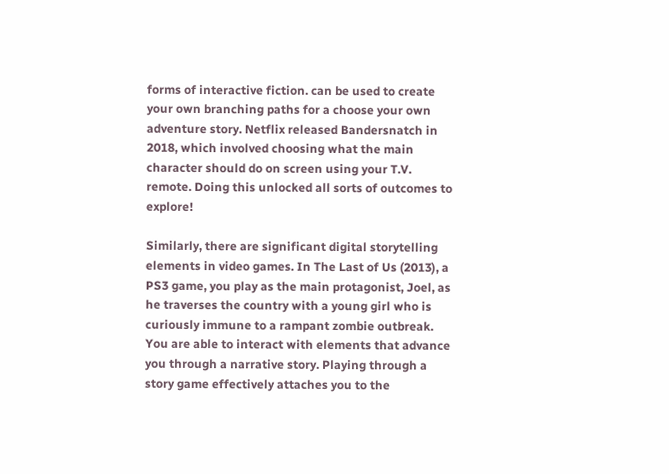forms of interactive fiction. can be used to create your own branching paths for a choose your own adventure story. Netflix released Bandersnatch in 2018, which involved choosing what the main character should do on screen using your T.V. remote. Doing this unlocked all sorts of outcomes to explore!

Similarly, there are significant digital storytelling elements in video games. In The Last of Us (2013), a PS3 game, you play as the main protagonist, Joel, as he traverses the country with a young girl who is curiously immune to a rampant zombie outbreak. You are able to interact with elements that advance you through a narrative story. Playing through a story game effectively attaches you to the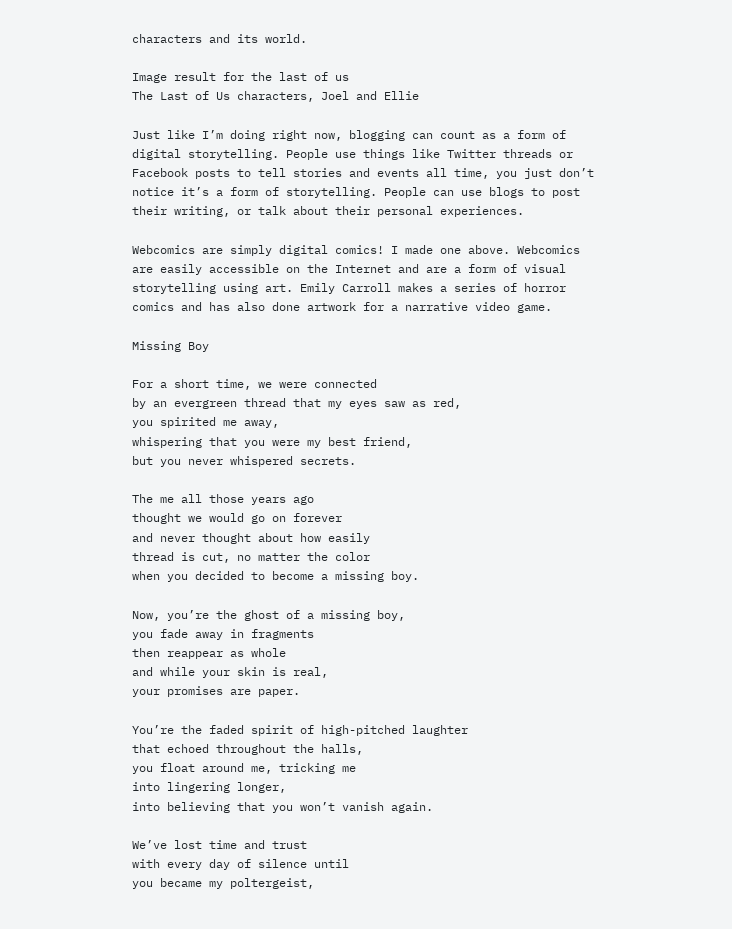characters and its world.

Image result for the last of us
The Last of Us characters, Joel and Ellie

Just like I’m doing right now, blogging can count as a form of digital storytelling. People use things like Twitter threads or Facebook posts to tell stories and events all time, you just don’t notice it’s a form of storytelling. People can use blogs to post their writing, or talk about their personal experiences.

Webcomics are simply digital comics! I made one above. Webcomics are easily accessible on the Internet and are a form of visual storytelling using art. Emily Carroll makes a series of horror comics and has also done artwork for a narrative video game.

Missing Boy

For a short time, we were connected
by an evergreen thread that my eyes saw as red,
you spirited me away,
whispering that you were my best friend,
but you never whispered secrets.

The me all those years ago
thought we would go on forever
and never thought about how easily
thread is cut, no matter the color
when you decided to become a missing boy.

Now, you’re the ghost of a missing boy,
you fade away in fragments
then reappear as whole
and while your skin is real,
your promises are paper.

You’re the faded spirit of high-pitched laughter
that echoed throughout the halls,
you float around me, tricking me
into lingering longer,
into believing that you won’t vanish again.

We’ve lost time and trust
with every day of silence until
you became my poltergeist,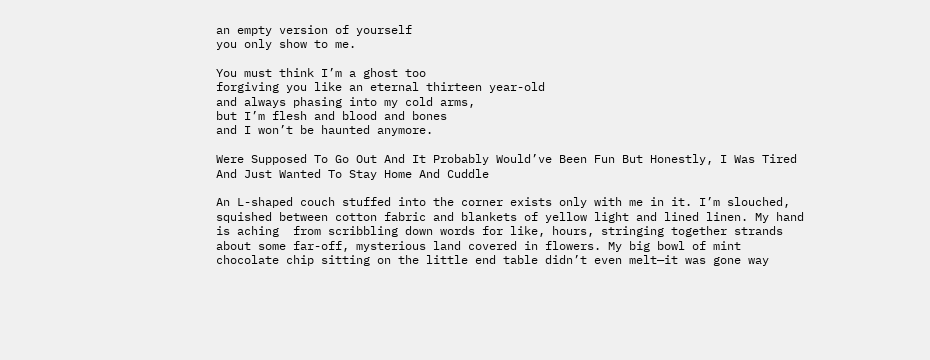an empty version of yourself
you only show to me.

You must think I’m a ghost too
forgiving you like an eternal thirteen year-old
and always phasing into my cold arms,
but I’m flesh and blood and bones
and I won’t be haunted anymore.

Were Supposed To Go Out And It Probably Would’ve Been Fun But Honestly, I Was Tired And Just Wanted To Stay Home And Cuddle

An L-shaped couch stuffed into the corner exists only with me in it. I’m slouched, squished between cotton fabric and blankets of yellow light and lined linen. My hand is aching  from scribbling down words for like, hours, stringing together strands about some far-off, mysterious land covered in flowers. My big bowl of mint chocolate chip sitting on the little end table didn’t even melt—it was gone way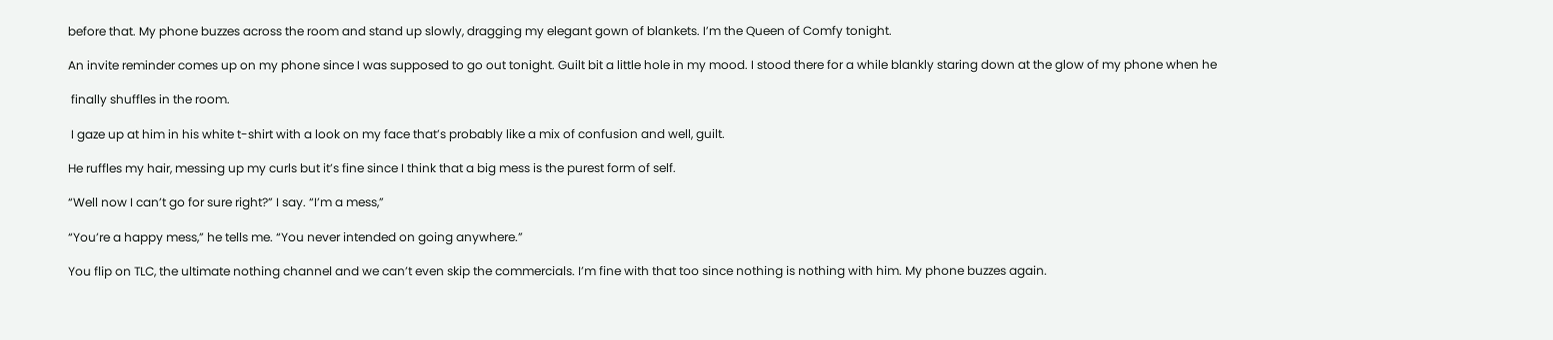before that. My phone buzzes across the room and stand up slowly, dragging my elegant gown of blankets. I’m the Queen of Comfy tonight.

An invite reminder comes up on my phone since I was supposed to go out tonight. Guilt bit a little hole in my mood. I stood there for a while blankly staring down at the glow of my phone when he

 finally shuffles in the room.

 I gaze up at him in his white t-shirt with a look on my face that’s probably like a mix of confusion and well, guilt.

He ruffles my hair, messing up my curls but it’s fine since I think that a big mess is the purest form of self.

“Well now I can’t go for sure right?” I say. “I’m a mess,”

“You’re a happy mess,” he tells me. “You never intended on going anywhere.”

You flip on TLC, the ultimate nothing channel and we can’t even skip the commercials. I’m fine with that too since nothing is nothing with him. My phone buzzes again.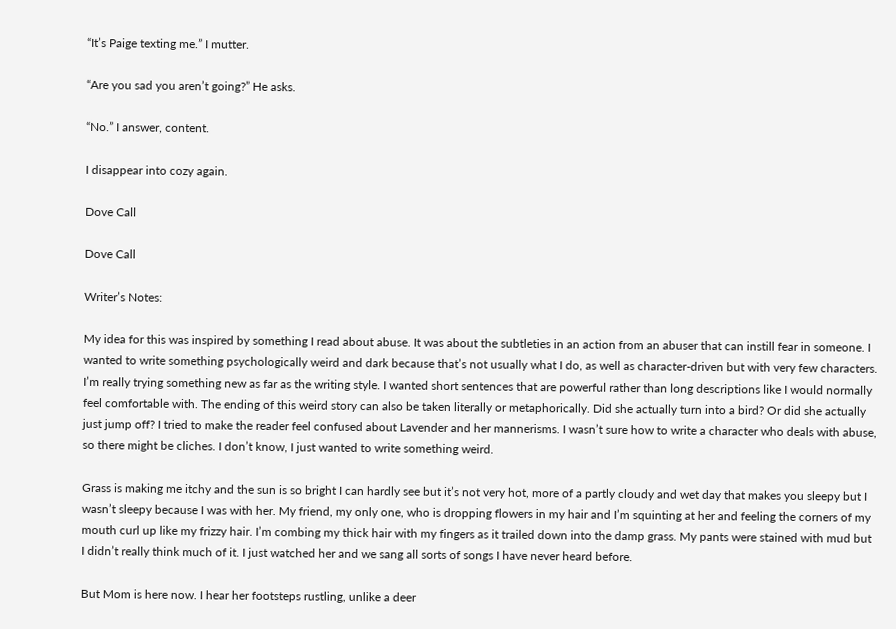“It’s Paige texting me.” I mutter.

“Are you sad you aren’t going?” He asks.

“No.” I answer, content.

I disappear into cozy again.

Dove Call

Dove Call

Writer’s Notes:

My idea for this was inspired by something I read about abuse. It was about the subtleties in an action from an abuser that can instill fear in someone. I wanted to write something psychologically weird and dark because that’s not usually what I do, as well as character-driven but with very few characters. I’m really trying something new as far as the writing style. I wanted short sentences that are powerful rather than long descriptions like I would normally feel comfortable with. The ending of this weird story can also be taken literally or metaphorically. Did she actually turn into a bird? Or did she actually just jump off? I tried to make the reader feel confused about Lavender and her mannerisms. I wasn’t sure how to write a character who deals with abuse, so there might be cliches. I don’t know, I just wanted to write something weird.

Grass is making me itchy and the sun is so bright I can hardly see but it’s not very hot, more of a partly cloudy and wet day that makes you sleepy but I wasn’t sleepy because I was with her. My friend, my only one, who is dropping flowers in my hair and I’m squinting at her and feeling the corners of my mouth curl up like my frizzy hair. I’m combing my thick hair with my fingers as it trailed down into the damp grass. My pants were stained with mud but I didn’t really think much of it. I just watched her and we sang all sorts of songs I have never heard before.

But Mom is here now. I hear her footsteps rustling, unlike a deer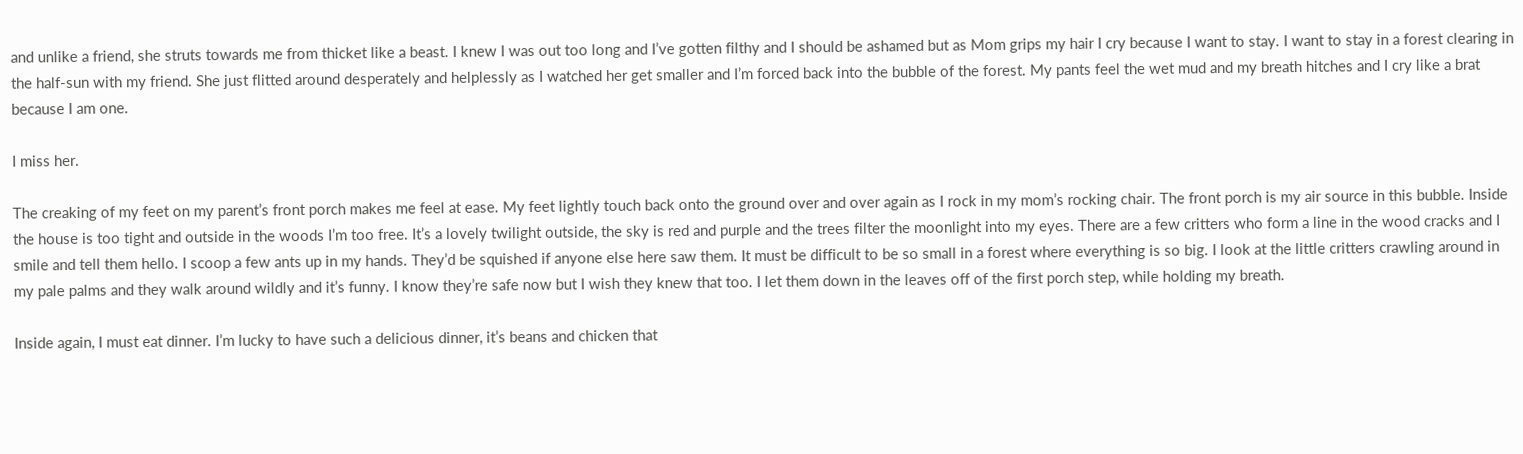and unlike a friend, she struts towards me from thicket like a beast. I knew I was out too long and I’ve gotten filthy and I should be ashamed but as Mom grips my hair I cry because I want to stay. I want to stay in a forest clearing in the half-sun with my friend. She just flitted around desperately and helplessly as I watched her get smaller and I’m forced back into the bubble of the forest. My pants feel the wet mud and my breath hitches and I cry like a brat because I am one.

I miss her.

The creaking of my feet on my parent’s front porch makes me feel at ease. My feet lightly touch back onto the ground over and over again as I rock in my mom’s rocking chair. The front porch is my air source in this bubble. Inside the house is too tight and outside in the woods I’m too free. It’s a lovely twilight outside, the sky is red and purple and the trees filter the moonlight into my eyes. There are a few critters who form a line in the wood cracks and I smile and tell them hello. I scoop a few ants up in my hands. They’d be squished if anyone else here saw them. It must be difficult to be so small in a forest where everything is so big. I look at the little critters crawling around in my pale palms and they walk around wildly and it’s funny. I know they’re safe now but I wish they knew that too. I let them down in the leaves off of the first porch step, while holding my breath.

Inside again, I must eat dinner. I’m lucky to have such a delicious dinner, it’s beans and chicken that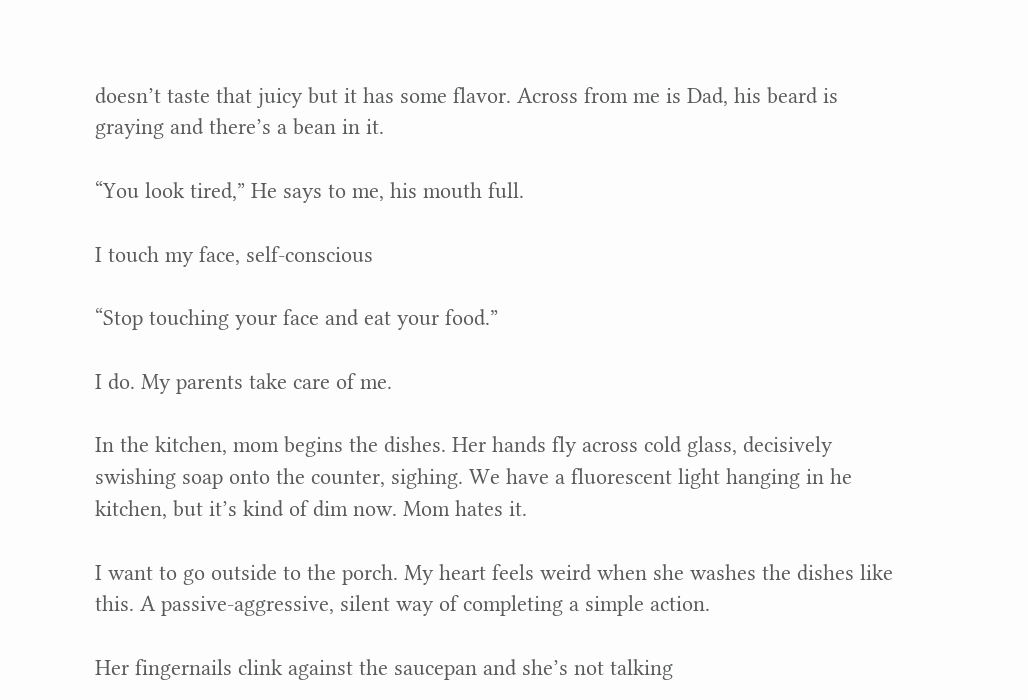doesn’t taste that juicy but it has some flavor. Across from me is Dad, his beard is graying and there’s a bean in it.

“You look tired,” He says to me, his mouth full.

I touch my face, self-conscious

“Stop touching your face and eat your food.”

I do. My parents take care of me.

In the kitchen, mom begins the dishes. Her hands fly across cold glass, decisively swishing soap onto the counter, sighing. We have a fluorescent light hanging in he kitchen, but it’s kind of dim now. Mom hates it.

I want to go outside to the porch. My heart feels weird when she washes the dishes like this. A passive-aggressive, silent way of completing a simple action.

Her fingernails clink against the saucepan and she’s not talking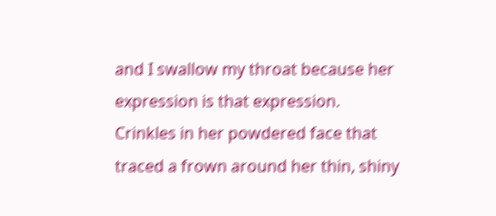and I swallow my throat because her expression is that expression. Crinkles in her powdered face that traced a frown around her thin, shiny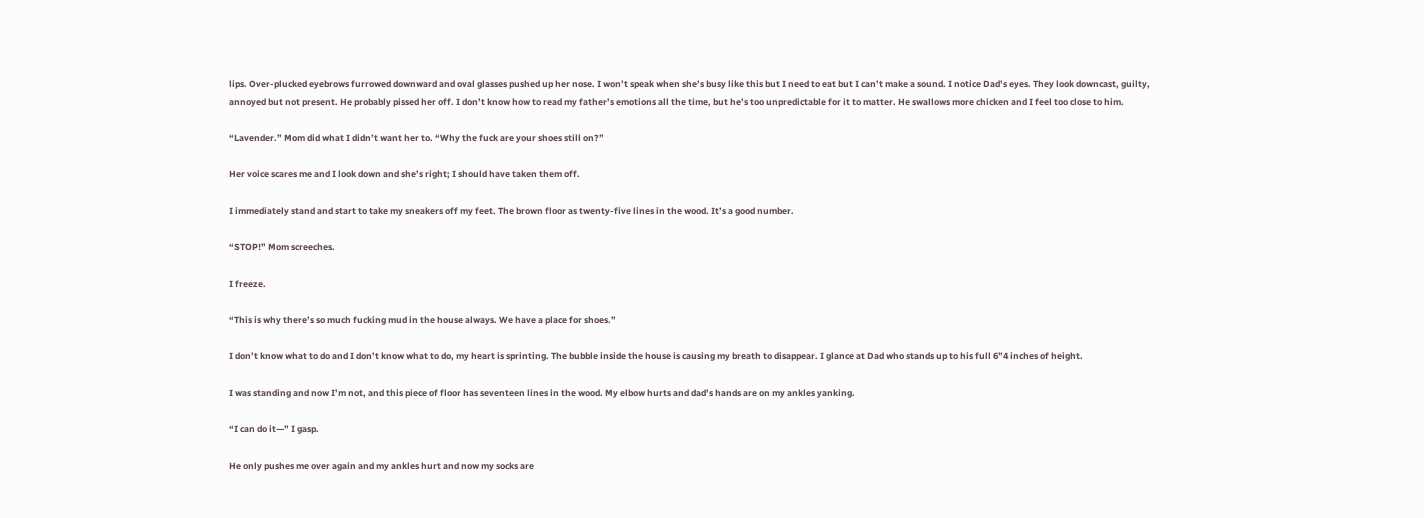lips. Over-plucked eyebrows furrowed downward and oval glasses pushed up her nose. I won’t speak when she’s busy like this but I need to eat but I can’t make a sound. I notice Dad’s eyes. They look downcast, guilty, annoyed but not present. He probably pissed her off. I don’t know how to read my father’s emotions all the time, but he’s too unpredictable for it to matter. He swallows more chicken and I feel too close to him.

“Lavender.” Mom did what I didn’t want her to. “Why the fuck are your shoes still on?”

Her voice scares me and I look down and she’s right; I should have taken them off.

I immediately stand and start to take my sneakers off my feet. The brown floor as twenty-five lines in the wood. It’s a good number.

“STOP!” Mom screeches.

I freeze.

“This is why there’s so much fucking mud in the house always. We have a place for shoes.”

I don’t know what to do and I don’t know what to do, my heart is sprinting. The bubble inside the house is causing my breath to disappear. I glance at Dad who stands up to his full 6”4 inches of height.

I was standing and now I’m not, and this piece of floor has seventeen lines in the wood. My elbow hurts and dad’s hands are on my ankles yanking.

“I can do it—” I gasp.

He only pushes me over again and my ankles hurt and now my socks are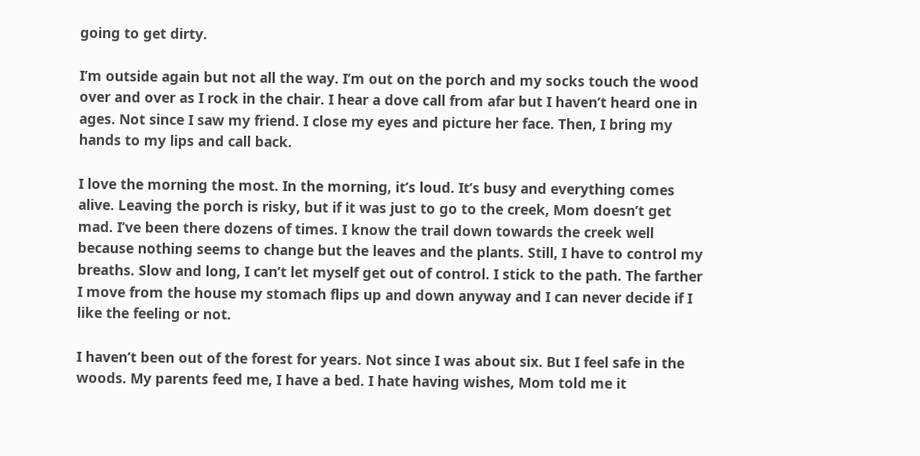going to get dirty.

I’m outside again but not all the way. I’m out on the porch and my socks touch the wood over and over as I rock in the chair. I hear a dove call from afar but I haven’t heard one in ages. Not since I saw my friend. I close my eyes and picture her face. Then, I bring my hands to my lips and call back.

I love the morning the most. In the morning, it’s loud. It’s busy and everything comes alive. Leaving the porch is risky, but if it was just to go to the creek, Mom doesn’t get mad. I’ve been there dozens of times. I know the trail down towards the creek well because nothing seems to change but the leaves and the plants. Still, I have to control my breaths. Slow and long, I can’t let myself get out of control. I stick to the path. The farther I move from the house my stomach flips up and down anyway and I can never decide if I like the feeling or not.

I haven’t been out of the forest for years. Not since I was about six. But I feel safe in the woods. My parents feed me, I have a bed. I hate having wishes, Mom told me it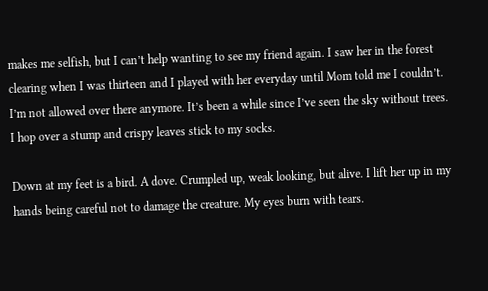makes me selfish, but I can’t help wanting to see my friend again. I saw her in the forest clearing when I was thirteen and I played with her everyday until Mom told me I couldn’t. I’m not allowed over there anymore. It’s been a while since I’ve seen the sky without trees. I hop over a stump and crispy leaves stick to my socks.

Down at my feet is a bird. A dove. Crumpled up, weak looking, but alive. I lift her up in my hands being careful not to damage the creature. My eyes burn with tears.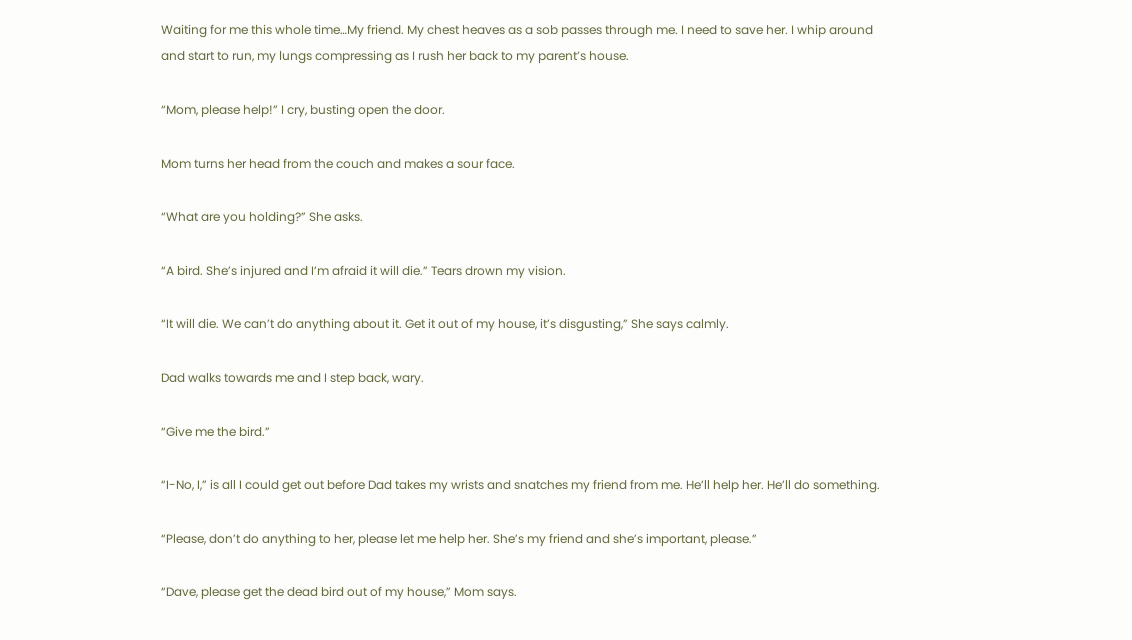Waiting for me this whole time…My friend. My chest heaves as a sob passes through me. I need to save her. I whip around and start to run, my lungs compressing as I rush her back to my parent’s house.

“Mom, please help!” I cry, busting open the door.

Mom turns her head from the couch and makes a sour face.

“What are you holding?” She asks.

“A bird. She’s injured and I’m afraid it will die.” Tears drown my vision.

“It will die. We can’t do anything about it. Get it out of my house, it’s disgusting,” She says calmly.

Dad walks towards me and I step back, wary.

“Give me the bird.”

“I-No, I,” is all I could get out before Dad takes my wrists and snatches my friend from me. He’ll help her. He’ll do something.

“Please, don’t do anything to her, please let me help her. She’s my friend and she’s important, please.”

“Dave, please get the dead bird out of my house,” Mom says.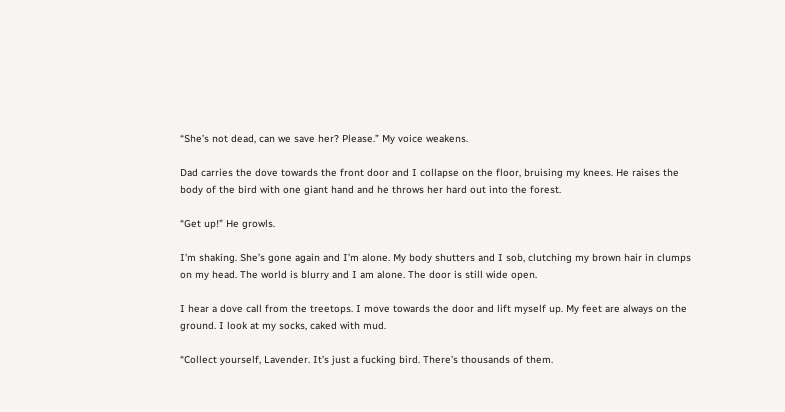“She’s not dead, can we save her? Please.” My voice weakens.

Dad carries the dove towards the front door and I collapse on the floor, bruising my knees. He raises the body of the bird with one giant hand and he throws her hard out into the forest.

“Get up!” He growls.

I’m shaking. She’s gone again and I’m alone. My body shutters and I sob, clutching my brown hair in clumps on my head. The world is blurry and I am alone. The door is still wide open.

I hear a dove call from the treetops. I move towards the door and lift myself up. My feet are always on the ground. I look at my socks, caked with mud.

“Collect yourself, Lavender. It’s just a fucking bird. There’s thousands of them.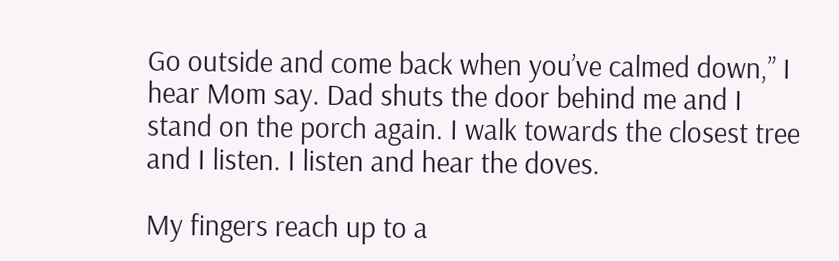Go outside and come back when you’ve calmed down,” I hear Mom say. Dad shuts the door behind me and I stand on the porch again. I walk towards the closest tree and I listen. I listen and hear the doves.

My fingers reach up to a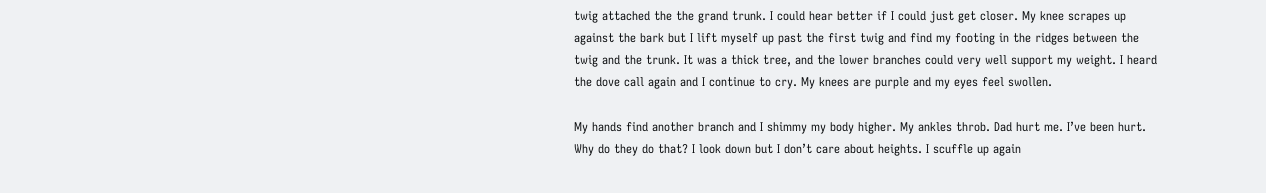twig attached the the grand trunk. I could hear better if I could just get closer. My knee scrapes up against the bark but I lift myself up past the first twig and find my footing in the ridges between the twig and the trunk. It was a thick tree, and the lower branches could very well support my weight. I heard the dove call again and I continue to cry. My knees are purple and my eyes feel swollen.

My hands find another branch and I shimmy my body higher. My ankles throb. Dad hurt me. I’ve been hurt. Why do they do that? I look down but I don’t care about heights. I scuffle up again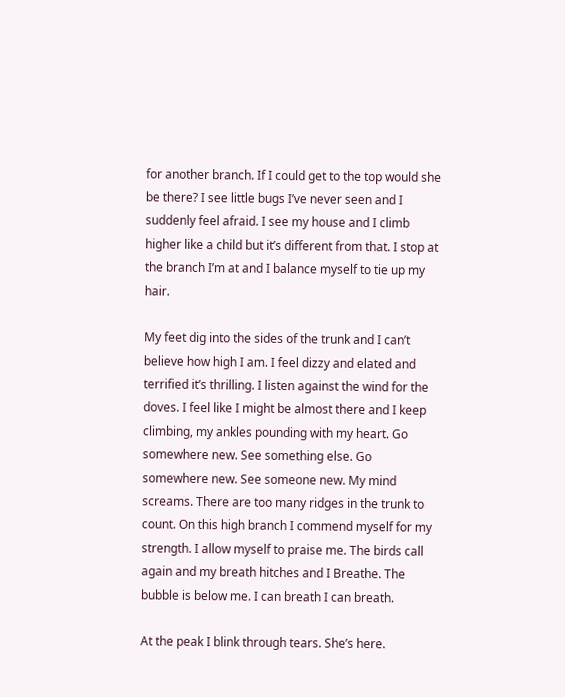for another branch. If I could get to the top would she be there? I see little bugs I’ve never seen and I suddenly feel afraid. I see my house and I climb higher like a child but it’s different from that. I stop at the branch I’m at and I balance myself to tie up my hair.

My feet dig into the sides of the trunk and I can’t believe how high I am. I feel dizzy and elated and terrified it’s thrilling. I listen against the wind for the doves. I feel like I might be almost there and I keep climbing, my ankles pounding with my heart. Go somewhere new. See something else. Go somewhere new. See someone new. My mind screams. There are too many ridges in the trunk to count. On this high branch I commend myself for my strength. I allow myself to praise me. The birds call again and my breath hitches and I Breathe. The bubble is below me. I can breath I can breath.

At the peak I blink through tears. She’s here.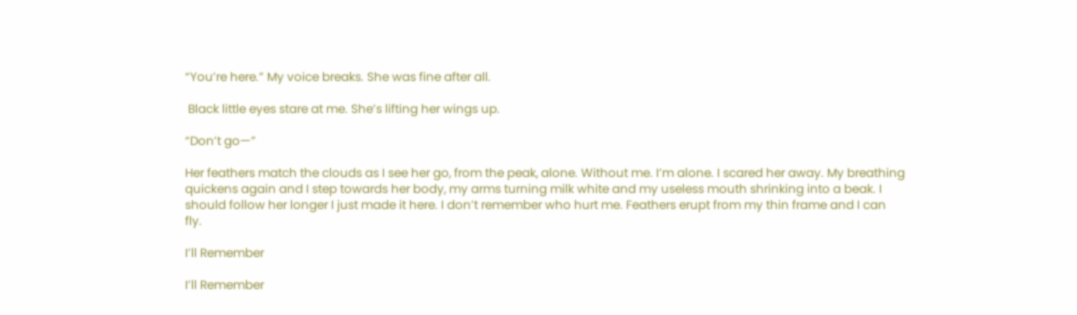“You’re here.” My voice breaks. She was fine after all.

 Black little eyes stare at me. She’s lifting her wings up.

“Don’t go—”

Her feathers match the clouds as I see her go, from the peak, alone. Without me. I’m alone. I scared her away. My breathing quickens again and I step towards her body, my arms turning milk white and my useless mouth shrinking into a beak. I should follow her longer I just made it here. I don’t remember who hurt me. Feathers erupt from my thin frame and I can fly.

I’ll Remember

I’ll Remember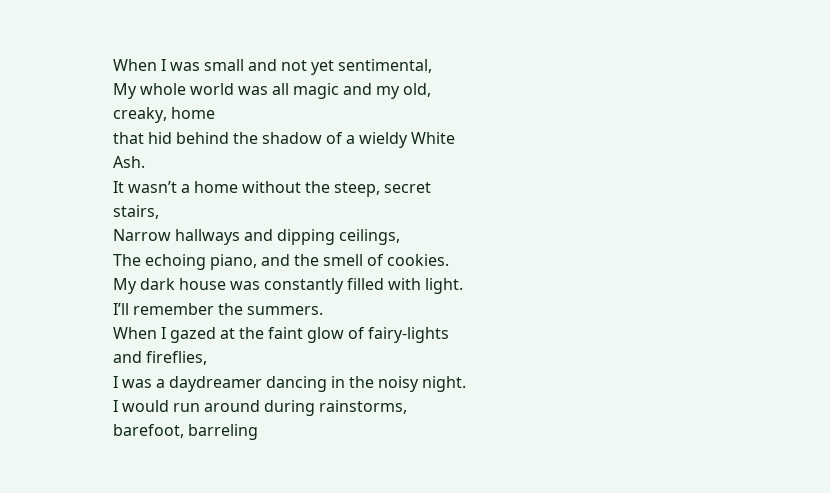When I was small and not yet sentimental,
My whole world was all magic and my old, creaky, home
that hid behind the shadow of a wieldy White Ash.
It wasn’t a home without the steep, secret stairs,
Narrow hallways and dipping ceilings,
The echoing piano, and the smell of cookies.
My dark house was constantly filled with light.
I’ll remember the summers.
When I gazed at the faint glow of fairy-lights and fireflies,
I was a daydreamer dancing in the noisy night.
I would run around during rainstorms,
barefoot, barreling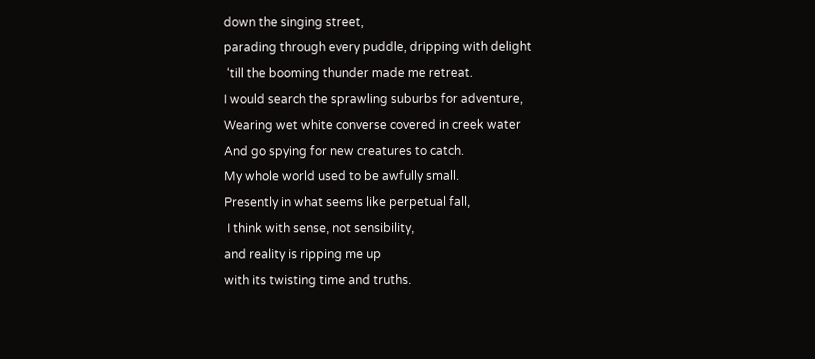down the singing street,
parading through every puddle, dripping with delight
 ‘till the booming thunder made me retreat.
I would search the sprawling suburbs for adventure,
Wearing wet white converse covered in creek water
And go spying for new creatures to catch.
My whole world used to be awfully small.
Presently in what seems like perpetual fall,
 I think with sense, not sensibility,
and reality is ripping me up
with its twisting time and truths.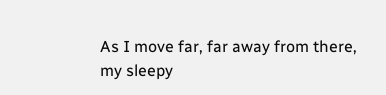As I move far, far away from there,
my sleepy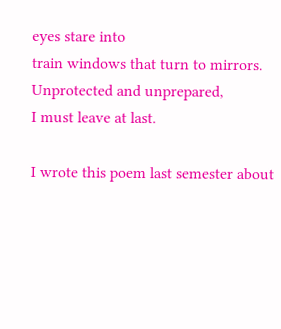eyes stare into
train windows that turn to mirrors.
Unprotected and unprepared,
I must leave at last.

I wrote this poem last semester about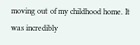moving out of my childhood home. It was incredibly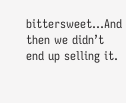bittersweet…And then we didn’t end up selling it.